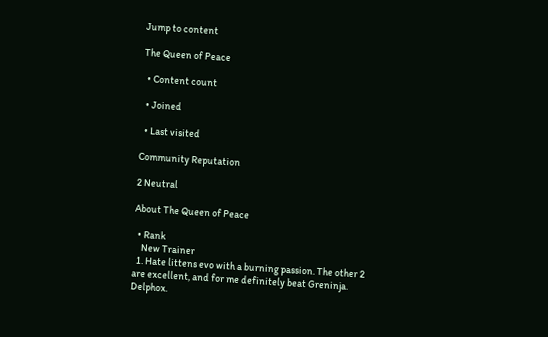Jump to content

The Queen of Peace

  • Content count

  • Joined

  • Last visited

Community Reputation

2 Neutral

About The Queen of Peace

  • Rank
    New Trainer
  1. Hate littens evo with a burning passion. The other 2 are excellent, and for me definitely beat Greninja. Delphox.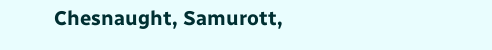Chesnaught, Samurott,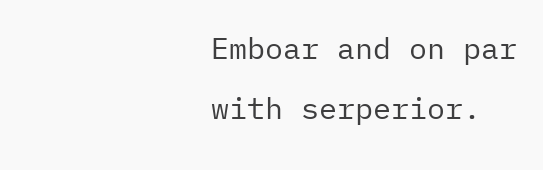Emboar and on par with serperior.